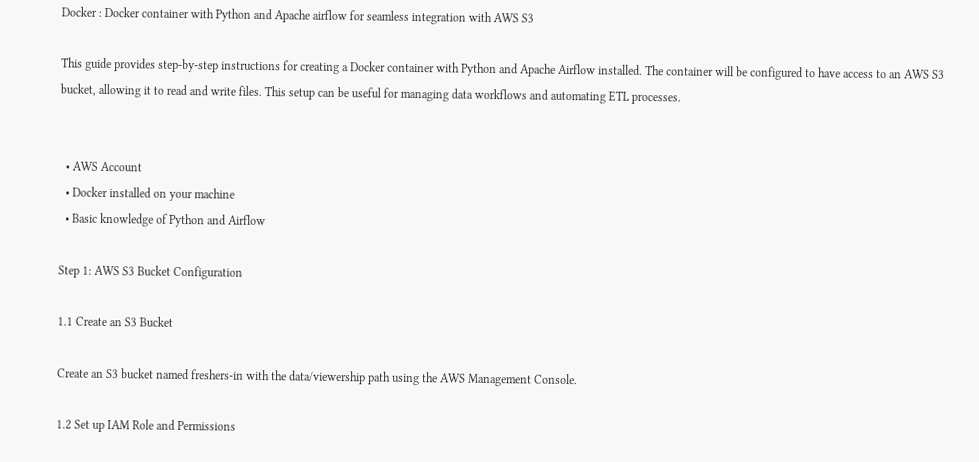Docker : Docker container with Python and Apache airflow for seamless integration with AWS S3

This guide provides step-by-step instructions for creating a Docker container with Python and Apache Airflow installed. The container will be configured to have access to an AWS S3 bucket, allowing it to read and write files. This setup can be useful for managing data workflows and automating ETL processes.


  • AWS Account
  • Docker installed on your machine
  • Basic knowledge of Python and Airflow

Step 1: AWS S3 Bucket Configuration

1.1 Create an S3 Bucket

Create an S3 bucket named freshers-in with the data/viewership path using the AWS Management Console.

1.2 Set up IAM Role and Permissions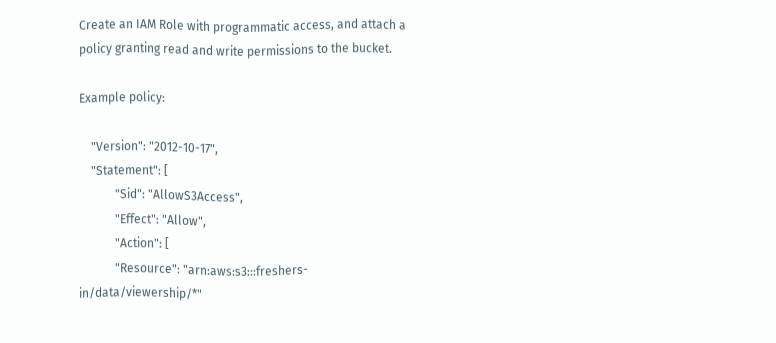Create an IAM Role with programmatic access, and attach a policy granting read and write permissions to the bucket.

Example policy:

    "Version": "2012-10-17",
    "Statement": [
            "Sid": "AllowS3Access",
            "Effect": "Allow",
            "Action": [
            "Resource": "arn:aws:s3:::freshers-in/data/viewership/*"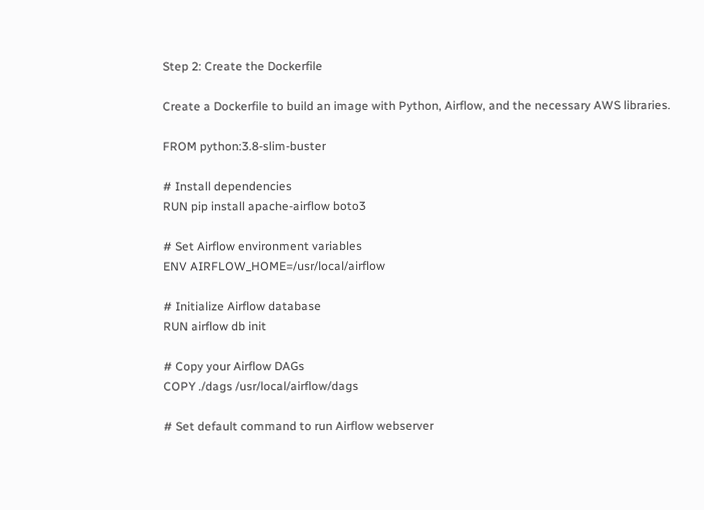Step 2: Create the Dockerfile

Create a Dockerfile to build an image with Python, Airflow, and the necessary AWS libraries.

FROM python:3.8-slim-buster

# Install dependencies
RUN pip install apache-airflow boto3

# Set Airflow environment variables
ENV AIRFLOW_HOME=/usr/local/airflow

# Initialize Airflow database
RUN airflow db init

# Copy your Airflow DAGs
COPY ./dags /usr/local/airflow/dags

# Set default command to run Airflow webserver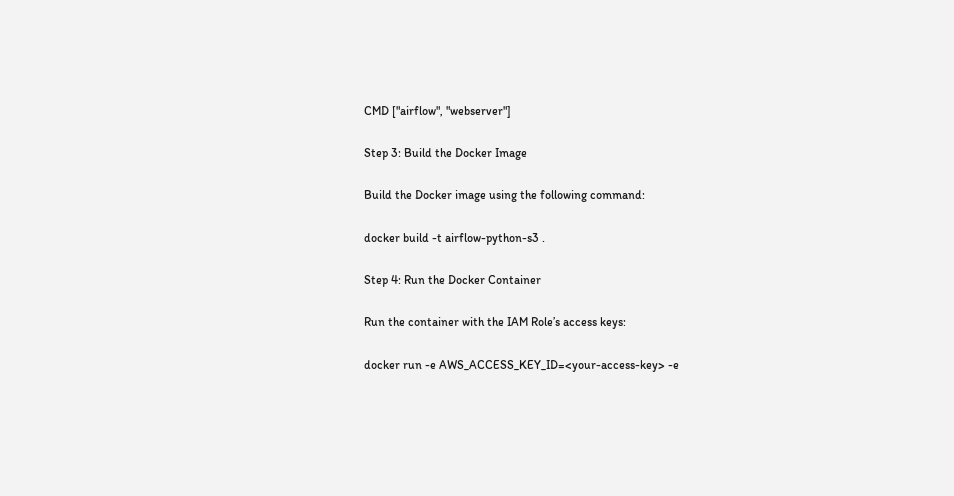CMD ["airflow", "webserver"]

Step 3: Build the Docker Image

Build the Docker image using the following command:

docker build -t airflow-python-s3 .

Step 4: Run the Docker Container

Run the container with the IAM Role’s access keys:

docker run -e AWS_ACCESS_KEY_ID=<your-access-key> -e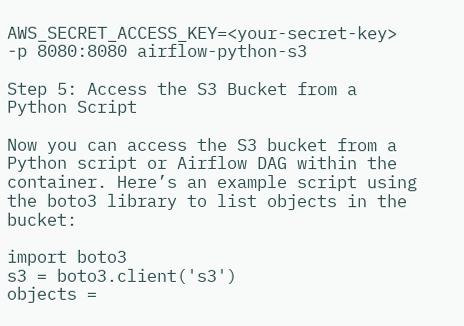AWS_SECRET_ACCESS_KEY=<your-secret-key> -p 8080:8080 airflow-python-s3

Step 5: Access the S3 Bucket from a Python Script

Now you can access the S3 bucket from a Python script or Airflow DAG within the container. Here’s an example script using the boto3 library to list objects in the bucket:

import boto3
s3 = boto3.client('s3')
objects =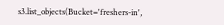s3.list_objects(Bucket='freshers-in',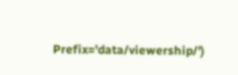Prefix='data/viewership/')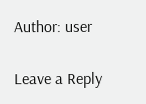Author: user

Leave a Reply